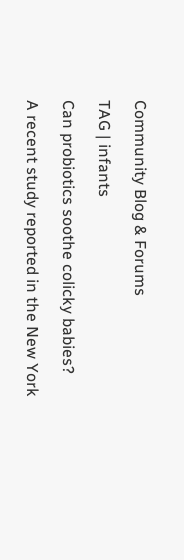Community Blog & Forums

TAG | infants

Can probiotics soothe colicky babies?

A recent study reported in the New York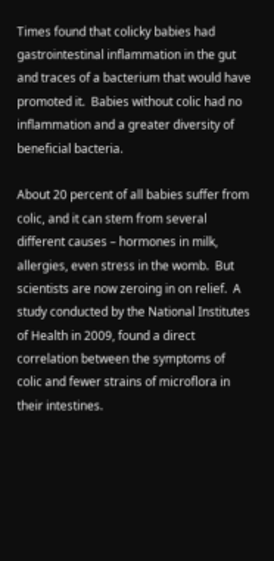Times found that colicky babies had gastrointestinal inflammation in the gut and traces of a bacterium that would have promoted it.  Babies without colic had no inflammation and a greater diversity of beneficial bacteria.

About 20 percent of all babies suffer from colic, and it can stem from several different causes – hormones in milk, allergies, even stress in the womb.  But scientists are now zeroing in on relief.  A study conducted by the National Institutes of Health in 2009, found a direct correlation between the symptoms of colic and fewer strains of microflora in their intestines.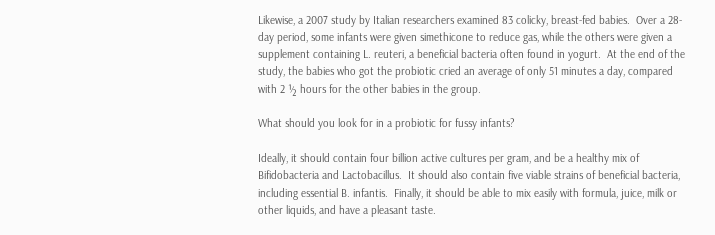Likewise, a 2007 study by Italian researchers examined 83 colicky, breast-fed babies.  Over a 28-day period, some infants were given simethicone to reduce gas, while the others were given a supplement containing L. reuteri, a beneficial bacteria often found in yogurt.  At the end of the study, the babies who got the probiotic cried an average of only 51 minutes a day, compared with 2 ½ hours for the other babies in the group.

What should you look for in a probiotic for fussy infants?

Ideally, it should contain four billion active cultures per gram, and be a healthy mix of Bifidobacteria and Lactobacillus.  It should also contain five viable strains of beneficial bacteria, including essential B. infantis.  Finally, it should be able to mix easily with formula, juice, milk or other liquids, and have a pleasant taste.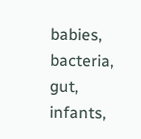babies, bacteria, gut, infants,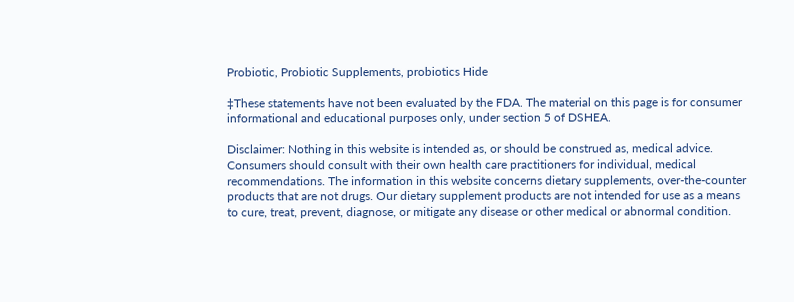Probiotic, Probiotic Supplements, probiotics Hide

‡These statements have not been evaluated by the FDA. The material on this page is for consumer informational and educational purposes only, under section 5 of DSHEA.

Disclaimer: Nothing in this website is intended as, or should be construed as, medical advice. Consumers should consult with their own health care practitioners for individual, medical recommendations. The information in this website concerns dietary supplements, over-the-counter products that are not drugs. Our dietary supplement products are not intended for use as a means to cure, treat, prevent, diagnose, or mitigate any disease or other medical or abnormal condition.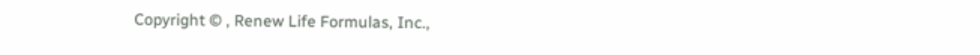Copyright © , Renew Life Formulas, Inc.,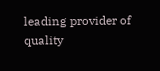leading provider of quality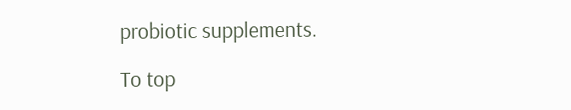probiotic supplements.

To top